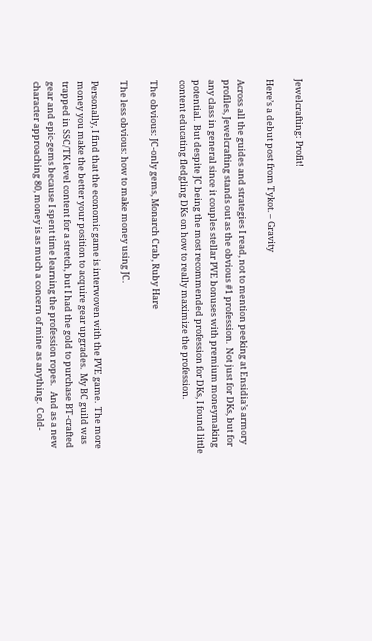Jewelcrafting: Profit!

Here’s a debut post from Tykot. – Gravity

Across all the guides and strategies I read, not to mention peeking at Ensidia’s armory profiles, Jewelcrafting stands out as the obvious #1 profession.  Not just for DKs, but for any class in general since it couples stellar PVE bonuses with premium moneymaking potential.  But despite JC being the most recommended profession for DKs, I found little content educating fledgling DKs on how to really maximize the profession.

The obvious: JC-only gems, Monarch Crab, Ruby Hare

The less obvious: how to make money using JC.

Personally, I find that the economic game is interwoven with the PVE game.  The more money you make the better your position to acquire gear upgrades.  My BC guild was trapped in SSC/TK level content for a stretch, but I had the gold to purchase BT-crafted gear and epic-gems because I spent time learning the profession ropes.   And as a new character approaching 80, money is as much a concern of mine as anything.  Cold-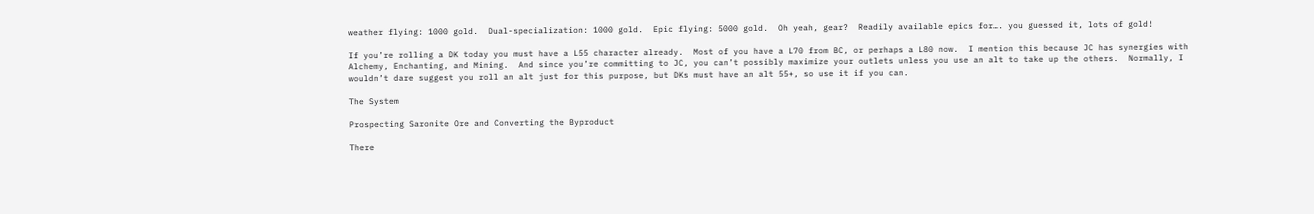weather flying: 1000 gold.  Dual-specialization: 1000 gold.  Epic flying: 5000 gold.  Oh yeah, gear?  Readily available epics for…. you guessed it, lots of gold!

If you’re rolling a DK today you must have a L55 character already.  Most of you have a L70 from BC, or perhaps a L80 now.  I mention this because JC has synergies with Alchemy, Enchanting, and Mining.  And since you’re committing to JC, you can’t possibly maximize your outlets unless you use an alt to take up the others.  Normally, I wouldn’t dare suggest you roll an alt just for this purpose, but DKs must have an alt 55+, so use it if you can.

The System

Prospecting Saronite Ore and Converting the Byproduct

There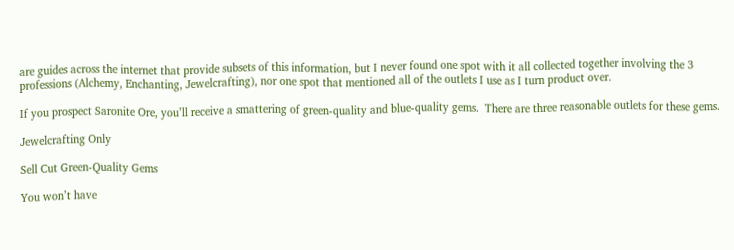are guides across the internet that provide subsets of this information, but I never found one spot with it all collected together involving the 3 professions (Alchemy, Enchanting, Jewelcrafting), nor one spot that mentioned all of the outlets I use as I turn product over.

If you prospect Saronite Ore, you’ll receive a smattering of green-quality and blue-quality gems.  There are three reasonable outlets for these gems.

Jewelcrafting Only

Sell Cut Green-Quality Gems

You won’t have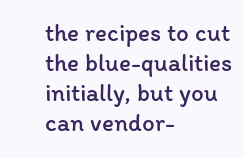the recipes to cut the blue-qualities initially, but you can vendor-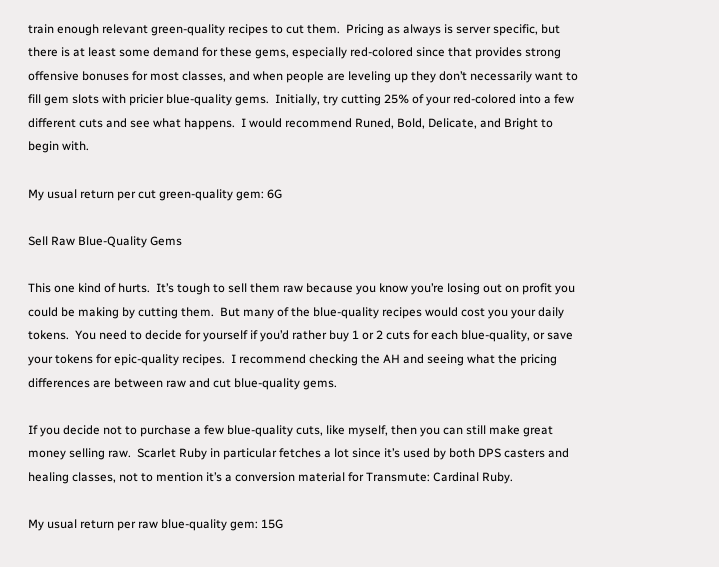train enough relevant green-quality recipes to cut them.  Pricing as always is server specific, but there is at least some demand for these gems, especially red-colored since that provides strong offensive bonuses for most classes, and when people are leveling up they don’t necessarily want to fill gem slots with pricier blue-quality gems.  Initially, try cutting 25% of your red-colored into a few different cuts and see what happens.  I would recommend Runed, Bold, Delicate, and Bright to begin with.

My usual return per cut green-quality gem: 6G

Sell Raw Blue-Quality Gems

This one kind of hurts.  It’s tough to sell them raw because you know you’re losing out on profit you could be making by cutting them.  But many of the blue-quality recipes would cost you your daily tokens.  You need to decide for yourself if you’d rather buy 1 or 2 cuts for each blue-quality, or save your tokens for epic-quality recipes.  I recommend checking the AH and seeing what the pricing differences are between raw and cut blue-quality gems.

If you decide not to purchase a few blue-quality cuts, like myself, then you can still make great money selling raw.  Scarlet Ruby in particular fetches a lot since it’s used by both DPS casters and healing classes, not to mention it’s a conversion material for Transmute: Cardinal Ruby.

My usual return per raw blue-quality gem: 15G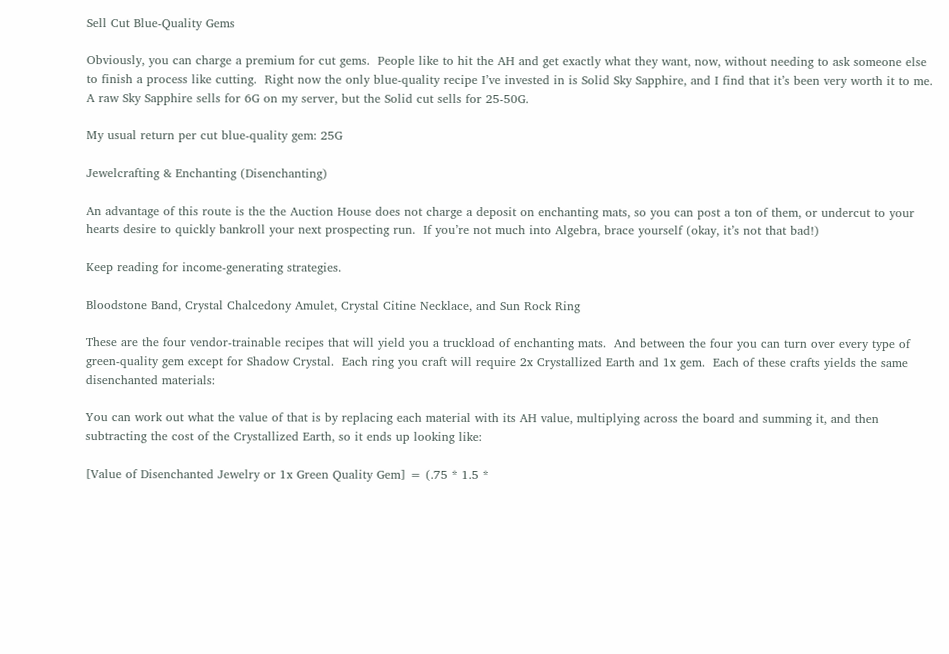Sell Cut Blue-Quality Gems

Obviously, you can charge a premium for cut gems.  People like to hit the AH and get exactly what they want, now, without needing to ask someone else to finish a process like cutting.  Right now the only blue-quality recipe I’ve invested in is Solid Sky Sapphire, and I find that it’s been very worth it to me.  A raw Sky Sapphire sells for 6G on my server, but the Solid cut sells for 25-50G.

My usual return per cut blue-quality gem: 25G

Jewelcrafting & Enchanting (Disenchanting)

An advantage of this route is the the Auction House does not charge a deposit on enchanting mats, so you can post a ton of them, or undercut to your hearts desire to quickly bankroll your next prospecting run.  If you’re not much into Algebra, brace yourself (okay, it’s not that bad!)

Keep reading for income-generating strategies.

Bloodstone Band, Crystal Chalcedony Amulet, Crystal Citine Necklace, and Sun Rock Ring

These are the four vendor-trainable recipes that will yield you a truckload of enchanting mats.  And between the four you can turn over every type of green-quality gem except for Shadow Crystal.  Each ring you craft will require 2x Crystallized Earth and 1x gem.  Each of these crafts yields the same disenchanted materials:

You can work out what the value of that is by replacing each material with its AH value, multiplying across the board and summing it, and then subtracting the cost of the Crystallized Earth, so it ends up looking like:

[Value of Disenchanted Jewelry or 1x Green Quality Gem] = (.75 * 1.5 *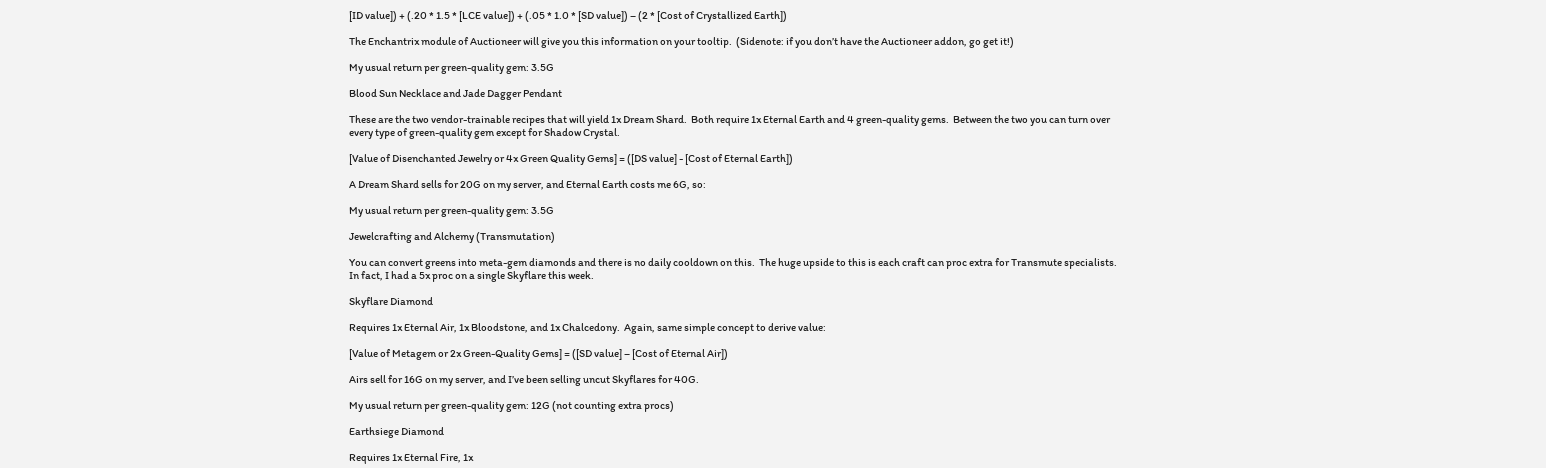[ID value]) + (.20 * 1.5 * [LCE value]) + (.05 * 1.0 * [SD value]) – (2 * [Cost of Crystallized Earth])

The Enchantrix module of Auctioneer will give you this information on your tooltip.  (Sidenote: if you don’t have the Auctioneer addon, go get it!)

My usual return per green-quality gem: 3.5G

Blood Sun Necklace and Jade Dagger Pendant

These are the two vendor-trainable recipes that will yield 1x Dream Shard.  Both require 1x Eternal Earth and 4 green-quality gems.  Between the two you can turn over every type of green-quality gem except for Shadow Crystal.

[Value of Disenchanted Jewelry or 4x Green Quality Gems] = ([DS value] - [Cost of Eternal Earth])

A Dream Shard sells for 20G on my server, and Eternal Earth costs me 6G, so:

My usual return per green-quality gem: 3.5G

Jewelcrafting and Alchemy (Transmutation)

You can convert greens into meta-gem diamonds and there is no daily cooldown on this.  The huge upside to this is each craft can proc extra for Transmute specialists.  In fact, I had a 5x proc on a single Skyflare this week.

Skyflare Diamond

Requires 1x Eternal Air, 1x Bloodstone, and 1x Chalcedony.  Again, same simple concept to derive value:

[Value of Metagem or 2x Green-Quality Gems] = ([SD value] – [Cost of Eternal Air])

Airs sell for 16G on my server, and I’ve been selling uncut Skyflares for 40G.

My usual return per green-quality gem: 12G (not counting extra procs)

Earthsiege Diamond

Requires 1x Eternal Fire, 1x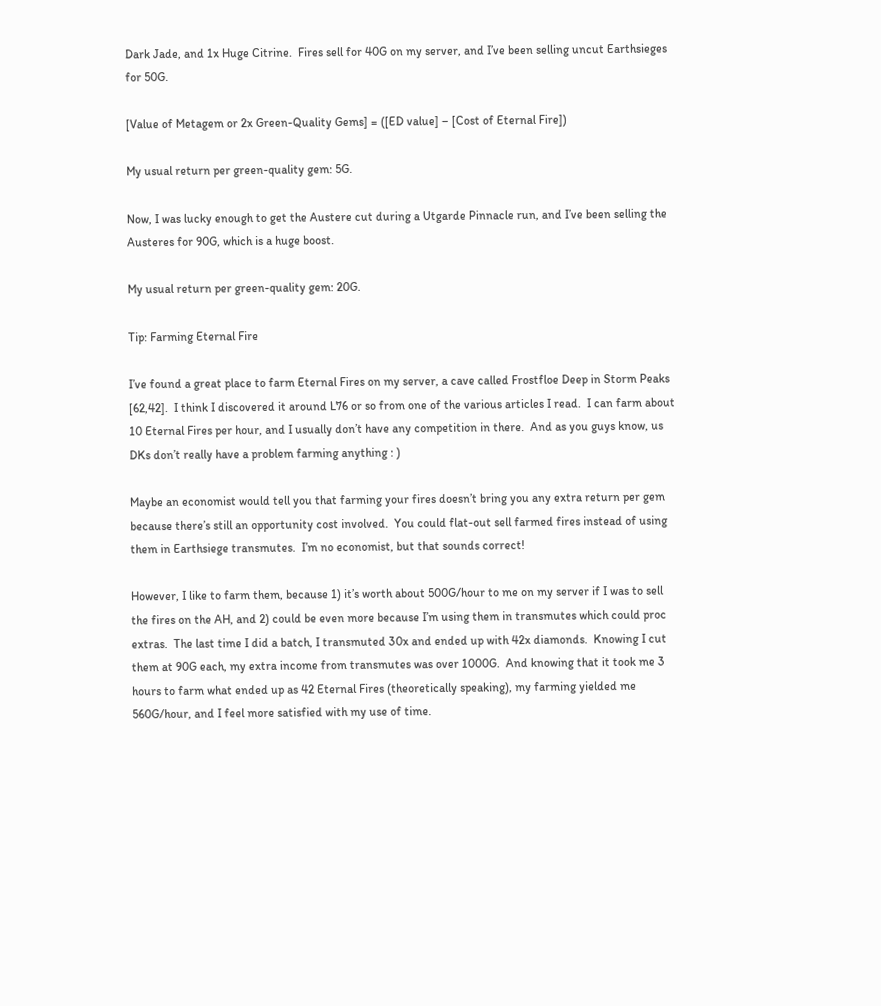Dark Jade, and 1x Huge Citrine.  Fires sell for 40G on my server, and I’ve been selling uncut Earthsieges for 50G.

[Value of Metagem or 2x Green-Quality Gems] = ([ED value] – [Cost of Eternal Fire])

My usual return per green-quality gem: 5G.

Now, I was lucky enough to get the Austere cut during a Utgarde Pinnacle run, and I’ve been selling the Austeres for 90G, which is a huge boost.

My usual return per green-quality gem: 20G.

Tip: Farming Eternal Fire

I’ve found a great place to farm Eternal Fires on my server, a cave called Frostfloe Deep in Storm Peaks [62,42].  I think I discovered it around L76 or so from one of the various articles I read.  I can farm about 10 Eternal Fires per hour, and I usually don’t have any competition in there.  And as you guys know, us DKs don’t really have a problem farming anything : )

Maybe an economist would tell you that farming your fires doesn’t bring you any extra return per gem because there’s still an opportunity cost involved.  You could flat-out sell farmed fires instead of using them in Earthsiege transmutes.  I’m no economist, but that sounds correct!

However, I like to farm them, because 1) it’s worth about 500G/hour to me on my server if I was to sell the fires on the AH, and 2) could be even more because I’m using them in transmutes which could proc extras.  The last time I did a batch, I transmuted 30x and ended up with 42x diamonds.  Knowing I cut them at 90G each, my extra income from transmutes was over 1000G.  And knowing that it took me 3 hours to farm what ended up as 42 Eternal Fires (theoretically speaking), my farming yielded me 560G/hour, and I feel more satisfied with my use of time.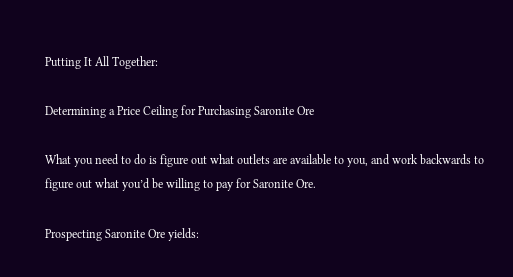Putting It All Together:

Determining a Price Ceiling for Purchasing Saronite Ore

What you need to do is figure out what outlets are available to you, and work backwards to figure out what you’d be willing to pay for Saronite Ore.

Prospecting Saronite Ore yields: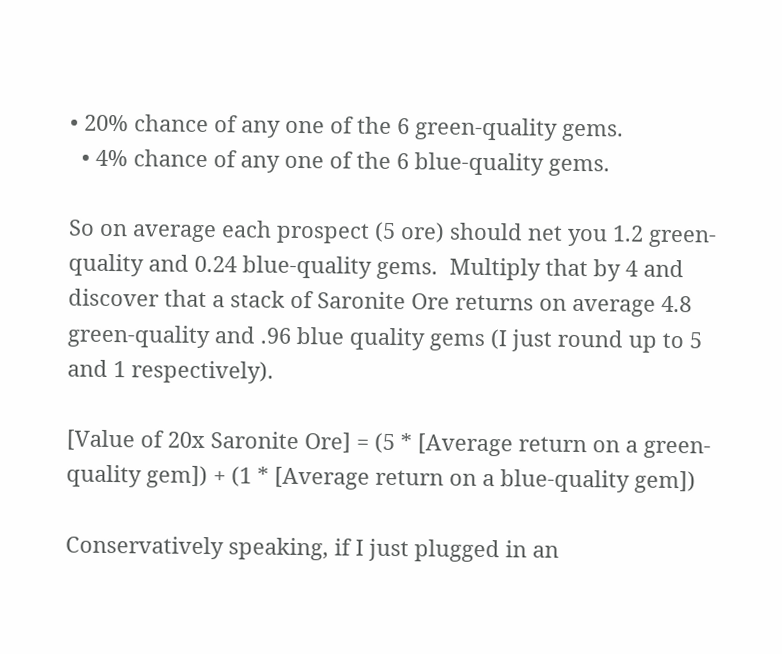• 20% chance of any one of the 6 green-quality gems.
  • 4% chance of any one of the 6 blue-quality gems.

So on average each prospect (5 ore) should net you 1.2 green-quality and 0.24 blue-quality gems.  Multiply that by 4 and discover that a stack of Saronite Ore returns on average 4.8 green-quality and .96 blue quality gems (I just round up to 5 and 1 respectively).

[Value of 20x Saronite Ore] = (5 * [Average return on a green-quality gem]) + (1 * [Average return on a blue-quality gem])

Conservatively speaking, if I just plugged in an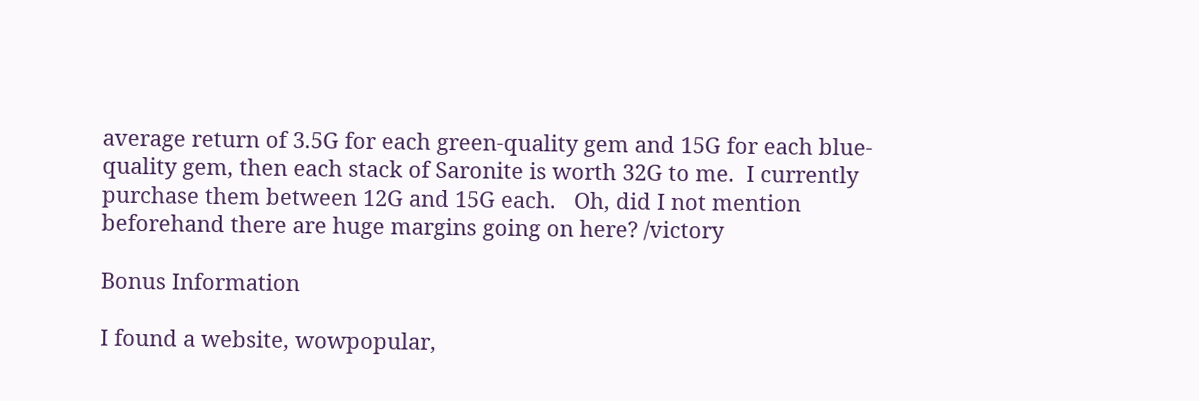average return of 3.5G for each green-quality gem and 15G for each blue-quality gem, then each stack of Saronite is worth 32G to me.  I currently purchase them between 12G and 15G each.   Oh, did I not mention beforehand there are huge margins going on here? /victory

Bonus Information

I found a website, wowpopular,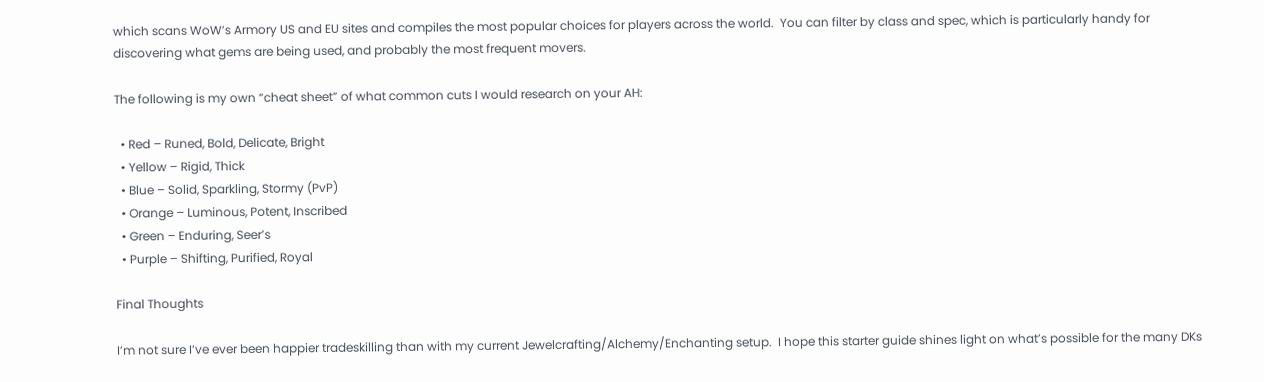which scans WoW’s Armory US and EU sites and compiles the most popular choices for players across the world.  You can filter by class and spec, which is particularly handy for discovering what gems are being used, and probably the most frequent movers.

The following is my own “cheat sheet” of what common cuts I would research on your AH:

  • Red – Runed, Bold, Delicate, Bright
  • Yellow – Rigid, Thick
  • Blue – Solid, Sparkling, Stormy (PvP)
  • Orange – Luminous, Potent, Inscribed
  • Green – Enduring, Seer’s
  • Purple – Shifting, Purified, Royal

Final Thoughts

I’m not sure I’ve ever been happier tradeskilling than with my current Jewelcrafting/Alchemy/Enchanting setup.  I hope this starter guide shines light on what’s possible for the many DKs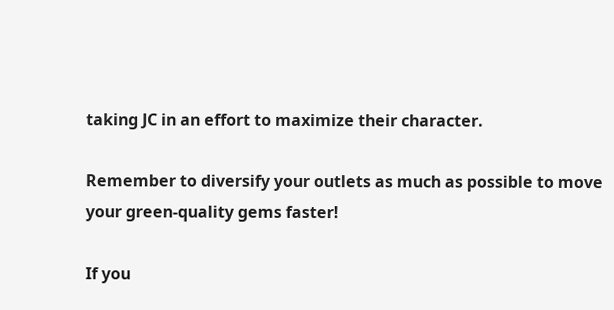taking JC in an effort to maximize their character.

Remember to diversify your outlets as much as possible to move your green-quality gems faster!

If you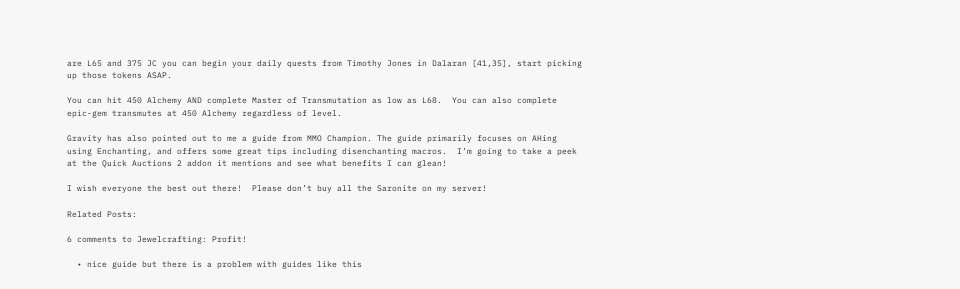are L65 and 375 JC you can begin your daily quests from Timothy Jones in Dalaran [41,35], start picking up those tokens ASAP.

You can hit 450 Alchemy AND complete Master of Transmutation as low as L68.  You can also complete epic-gem transmutes at 450 Alchemy regardless of level.

Gravity has also pointed out to me a guide from MMO Champion. The guide primarily focuses on AHing using Enchanting, and offers some great tips including disenchanting macros.  I’m going to take a peek at the Quick Auctions 2 addon it mentions and see what benefits I can glean!

I wish everyone the best out there!  Please don’t buy all the Saronite on my server!

Related Posts:

6 comments to Jewelcrafting: Profit!

  • nice guide but there is a problem with guides like this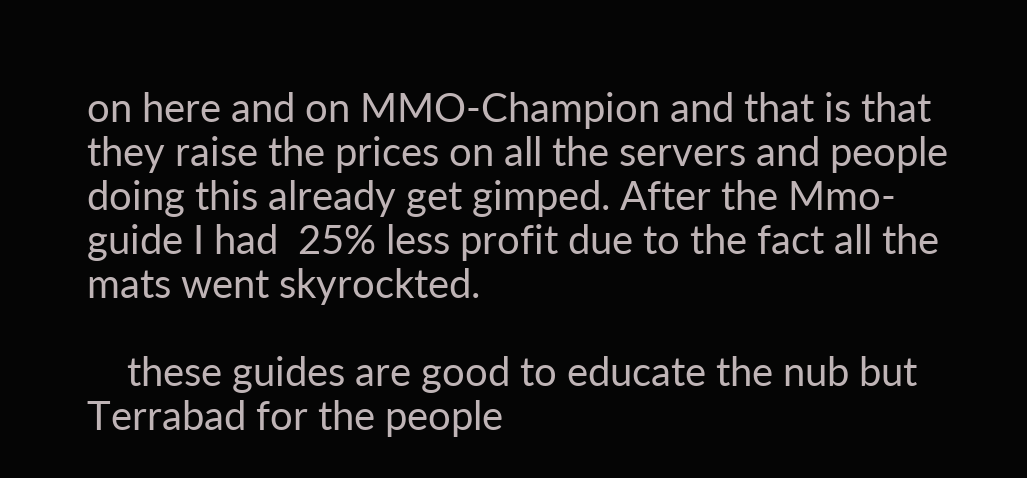on here and on MMO-Champion and that is that they raise the prices on all the servers and people doing this already get gimped. After the Mmo-guide I had  25% less profit due to the fact all the mats went skyrockted.

    these guides are good to educate the nub but Terrabad for the people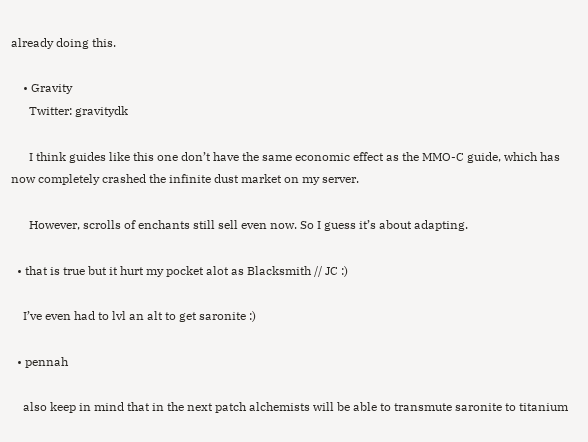already doing this.

    • Gravity
      Twitter: gravitydk

      I think guides like this one don’t have the same economic effect as the MMO-C guide, which has now completely crashed the infinite dust market on my server.

      However, scrolls of enchants still sell even now. So I guess it’s about adapting.

  • that is true but it hurt my pocket alot as Blacksmith // JC :)

    I’ve even had to lvl an alt to get saronite :)

  • pennah

    also keep in mind that in the next patch alchemists will be able to transmute saronite to titanium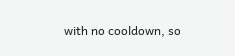with no cooldown, so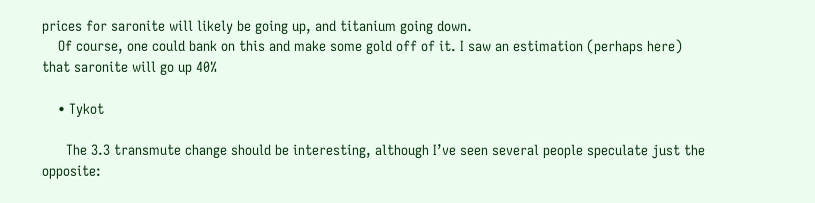prices for saronite will likely be going up, and titanium going down.
    Of course, one could bank on this and make some gold off of it. I saw an estimation (perhaps here) that saronite will go up 40%

    • Tykot

      The 3.3 transmute change should be interesting, although I’ve seen several people speculate just the opposite: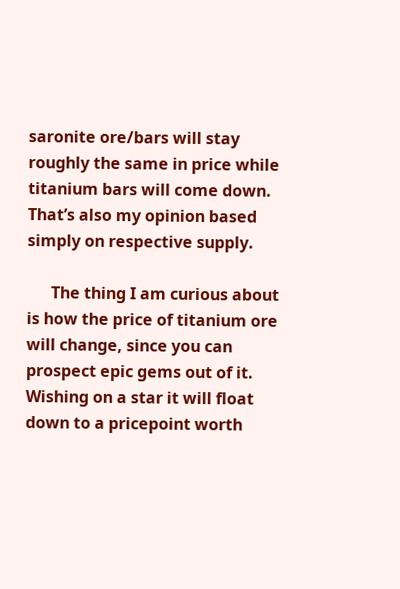saronite ore/bars will stay roughly the same in price while titanium bars will come down.  That’s also my opinion based simply on respective supply.

      The thing I am curious about is how the price of titanium ore will change, since you can prospect epic gems out of it.  Wishing on a star it will float down to a pricepoint worth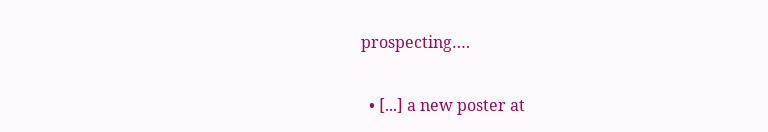prospecting….

  • [...] a new poster at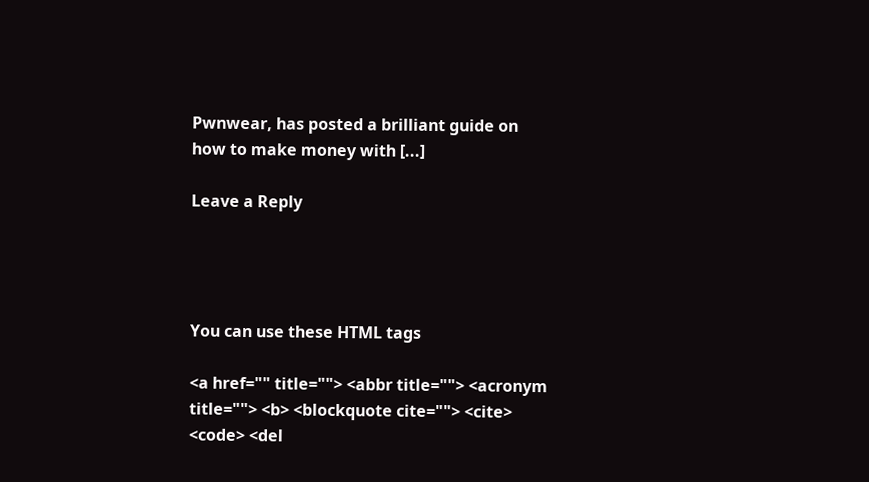Pwnwear, has posted a brilliant guide on how to make money with [...]

Leave a Reply




You can use these HTML tags

<a href="" title=""> <abbr title=""> <acronym title=""> <b> <blockquote cite=""> <cite> <code> <del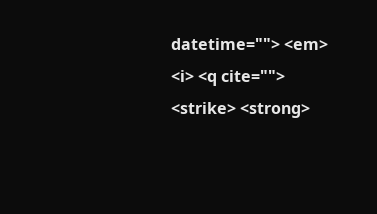datetime=""> <em> <i> <q cite=""> <strike> <strong>